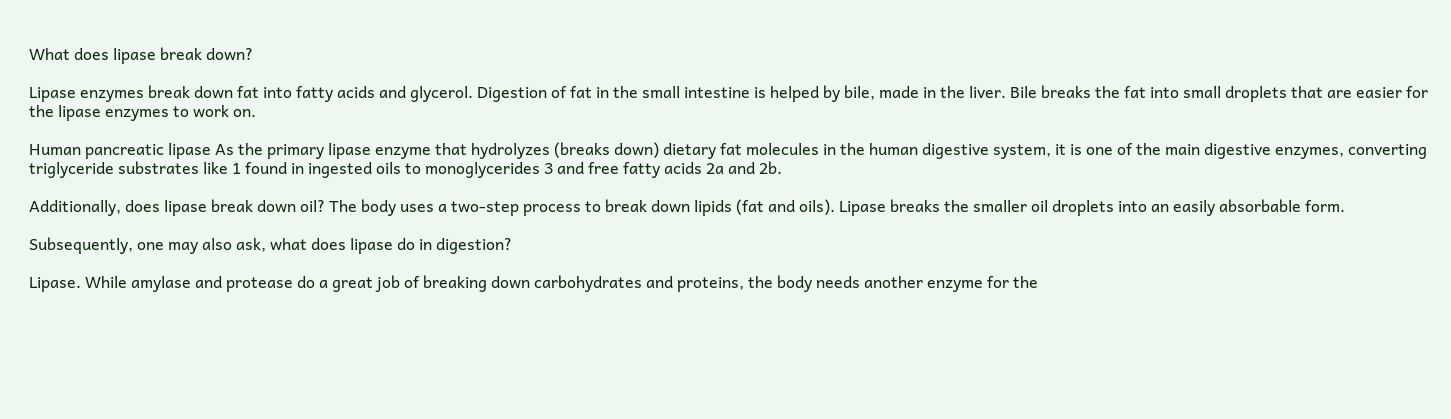What does lipase break down?

Lipase enzymes break down fat into fatty acids and glycerol. Digestion of fat in the small intestine is helped by bile, made in the liver. Bile breaks the fat into small droplets that are easier for the lipase enzymes to work on.

Human pancreatic lipase As the primary lipase enzyme that hydrolyzes (breaks down) dietary fat molecules in the human digestive system, it is one of the main digestive enzymes, converting triglyceride substrates like 1 found in ingested oils to monoglycerides 3 and free fatty acids 2a and 2b.

Additionally, does lipase break down oil? The body uses a two-step process to break down lipids (fat and oils). Lipase breaks the smaller oil droplets into an easily absorbable form.

Subsequently, one may also ask, what does lipase do in digestion?

Lipase. While amylase and protease do a great job of breaking down carbohydrates and proteins, the body needs another enzyme for the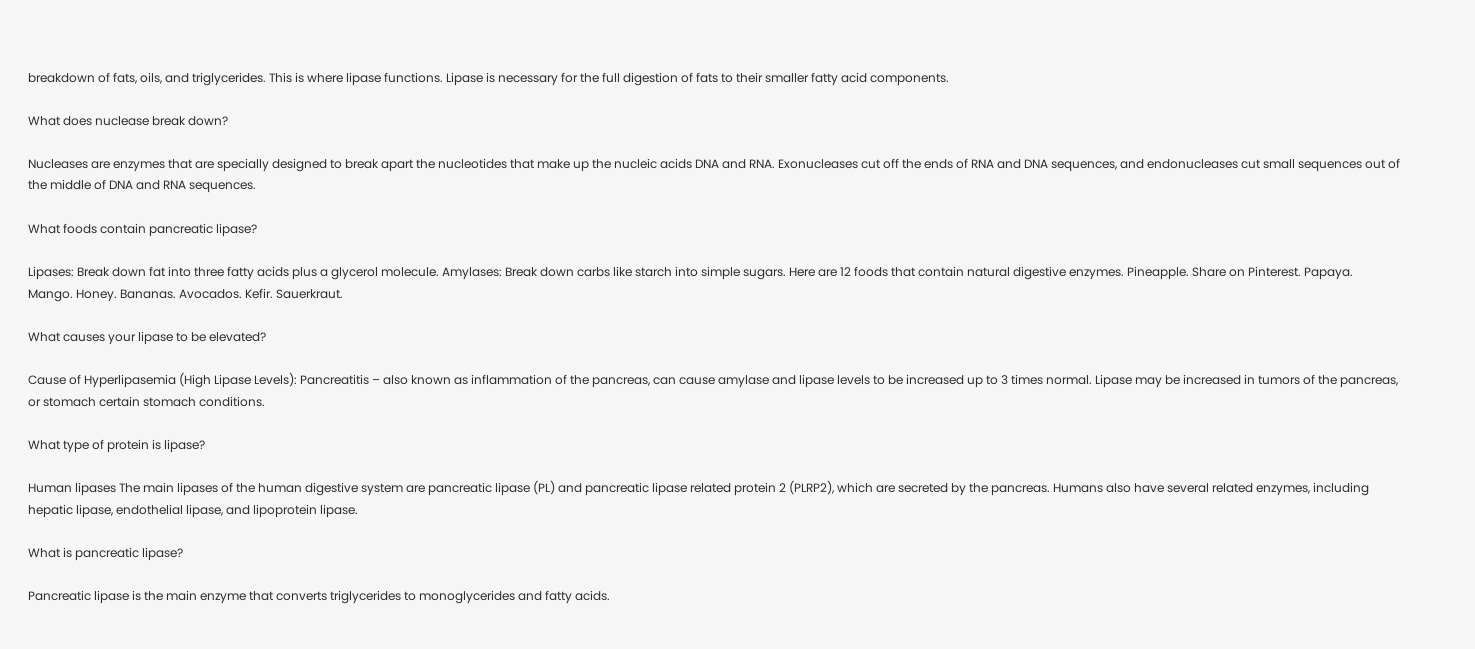breakdown of fats, oils, and triglycerides. This is where lipase functions. Lipase is necessary for the full digestion of fats to their smaller fatty acid components.

What does nuclease break down?

Nucleases are enzymes that are specially designed to break apart the nucleotides that make up the nucleic acids DNA and RNA. Exonucleases cut off the ends of RNA and DNA sequences, and endonucleases cut small sequences out of the middle of DNA and RNA sequences.

What foods contain pancreatic lipase?

Lipases: Break down fat into three fatty acids plus a glycerol molecule. Amylases: Break down carbs like starch into simple sugars. Here are 12 foods that contain natural digestive enzymes. Pineapple. Share on Pinterest. Papaya. Mango. Honey. Bananas. Avocados. Kefir. Sauerkraut.

What causes your lipase to be elevated?

Cause of Hyperlipasemia (High Lipase Levels): Pancreatitis – also known as inflammation of the pancreas, can cause amylase and lipase levels to be increased up to 3 times normal. Lipase may be increased in tumors of the pancreas, or stomach certain stomach conditions.

What type of protein is lipase?

Human lipases The main lipases of the human digestive system are pancreatic lipase (PL) and pancreatic lipase related protein 2 (PLRP2), which are secreted by the pancreas. Humans also have several related enzymes, including hepatic lipase, endothelial lipase, and lipoprotein lipase.

What is pancreatic lipase?

Pancreatic lipase is the main enzyme that converts triglycerides to monoglycerides and fatty acids.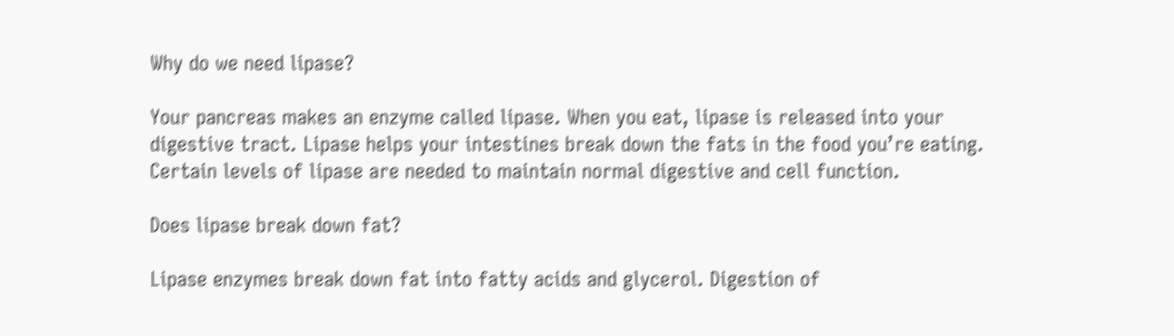Why do we need lipase?

Your pancreas makes an enzyme called lipase. When you eat, lipase is released into your digestive tract. Lipase helps your intestines break down the fats in the food you’re eating. Certain levels of lipase are needed to maintain normal digestive and cell function.

Does lipase break down fat?

Lipase enzymes break down fat into fatty acids and glycerol. Digestion of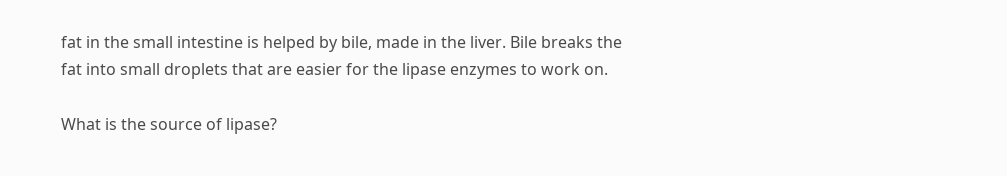fat in the small intestine is helped by bile, made in the liver. Bile breaks the fat into small droplets that are easier for the lipase enzymes to work on.

What is the source of lipase?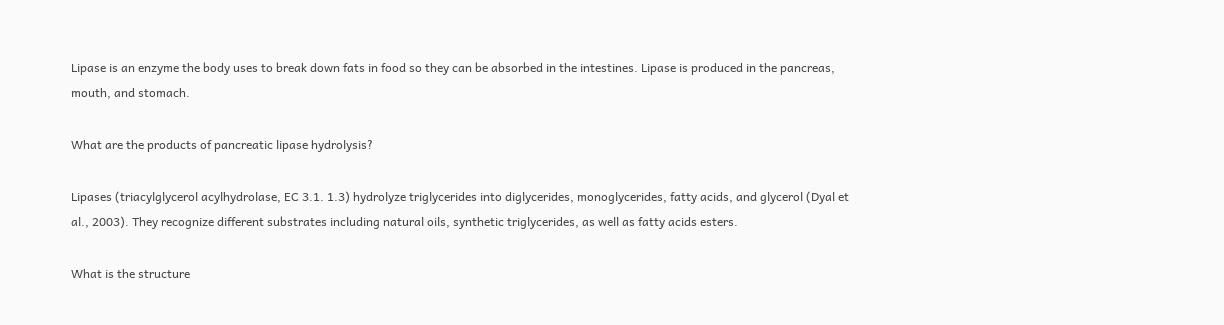Lipase is an enzyme the body uses to break down fats in food so they can be absorbed in the intestines. Lipase is produced in the pancreas, mouth, and stomach.

What are the products of pancreatic lipase hydrolysis?

Lipases (triacylglycerol acylhydrolase, EC 3.1. 1.3) hydrolyze triglycerides into diglycerides, monoglycerides, fatty acids, and glycerol (Dyal et al., 2003). They recognize different substrates including natural oils, synthetic triglycerides, as well as fatty acids esters.

What is the structure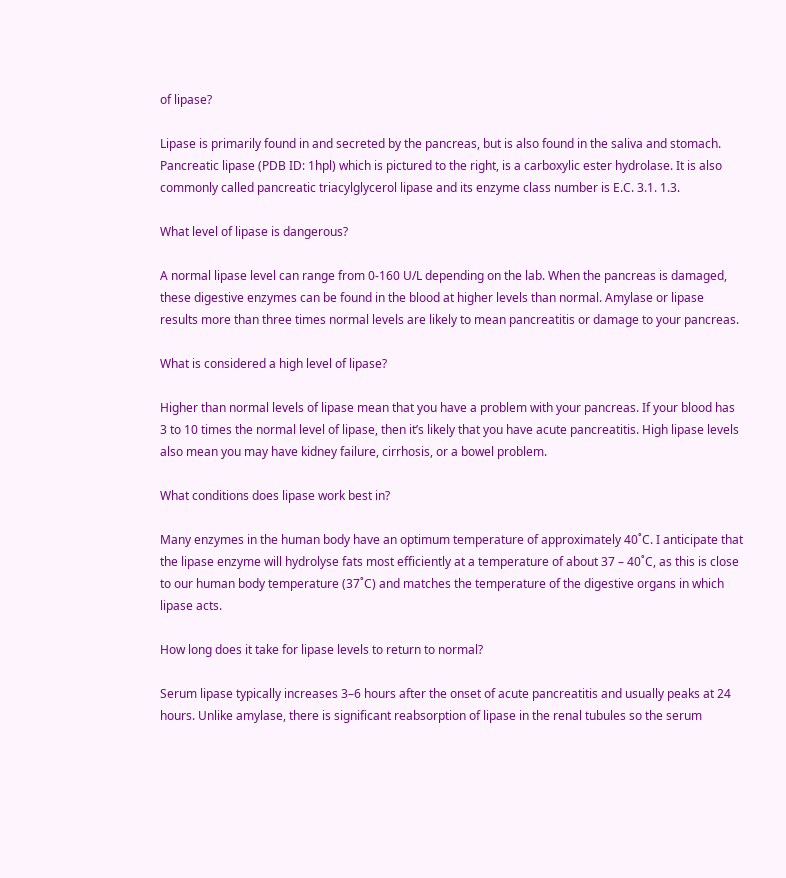of lipase?

Lipase is primarily found in and secreted by the pancreas, but is also found in the saliva and stomach. Pancreatic lipase (PDB ID: 1hpl) which is pictured to the right, is a carboxylic ester hydrolase. It is also commonly called pancreatic triacylglycerol lipase and its enzyme class number is E.C. 3.1. 1.3.

What level of lipase is dangerous?

A normal lipase level can range from 0-160 U/L depending on the lab. When the pancreas is damaged, these digestive enzymes can be found in the blood at higher levels than normal. Amylase or lipase results more than three times normal levels are likely to mean pancreatitis or damage to your pancreas.

What is considered a high level of lipase?

Higher than normal levels of lipase mean that you have a problem with your pancreas. If your blood has 3 to 10 times the normal level of lipase, then it’s likely that you have acute pancreatitis. High lipase levels also mean you may have kidney failure, cirrhosis, or a bowel problem.

What conditions does lipase work best in?

Many enzymes in the human body have an optimum temperature of approximately 40˚C. I anticipate that the lipase enzyme will hydrolyse fats most efficiently at a temperature of about 37 – 40˚C, as this is close to our human body temperature (37˚C) and matches the temperature of the digestive organs in which lipase acts.

How long does it take for lipase levels to return to normal?

Serum lipase typically increases 3–6 hours after the onset of acute pancreatitis and usually peaks at 24 hours. Unlike amylase, there is significant reabsorption of lipase in the renal tubules so the serum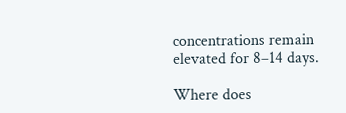concentrations remain elevated for 8–14 days.

Where does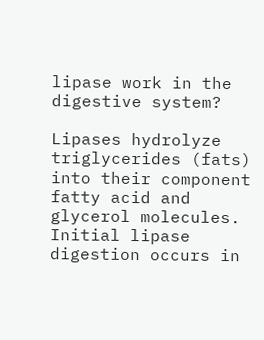lipase work in the digestive system?

Lipases hydrolyze triglycerides (fats) into their component fatty acid and glycerol molecules. Initial lipase digestion occurs in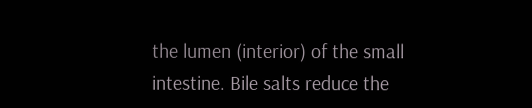the lumen (interior) of the small intestine. Bile salts reduce the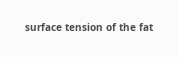surface tension of the fat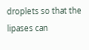droplets so that the lipases can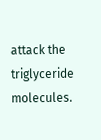attack the triglyceride molecules.